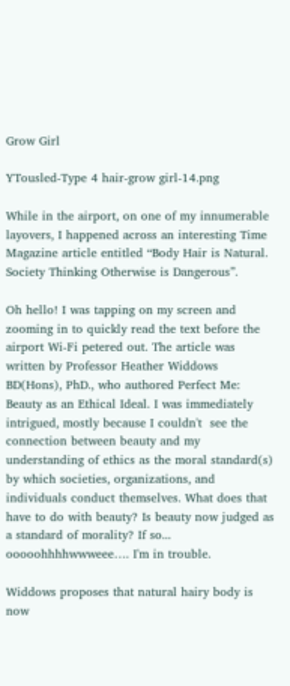Grow Girl

YTousled-Type 4 hair-grow girl-14.png

While in the airport, on one of my innumerable layovers, I happened across an interesting Time Magazine article entitled “Body Hair is Natural. Society Thinking Otherwise is Dangerous”.

Oh hello! I was tapping on my screen and zooming in to quickly read the text before the airport Wi-Fi petered out. The article was written by Professor Heather Widdows BD(Hons), PhD., who authored Perfect Me: Beauty as an Ethical Ideal. I was immediately intrigued, mostly because I couldn't  see the connection between beauty and my understanding of ethics as the moral standard(s) by which societies, organizations, and individuals conduct themselves. What does that have to do with beauty? Is beauty now judged as a standard of morality? If so... ooooohhhhwwweee…. I'm in trouble.

Widdows proposes that natural hairy body is now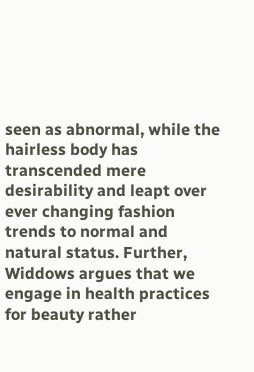seen as abnormal, while the hairless body has transcended mere desirability and leapt over ever changing fashion trends to normal and natural status. Further, Widdows argues that we engage in health practices for beauty rather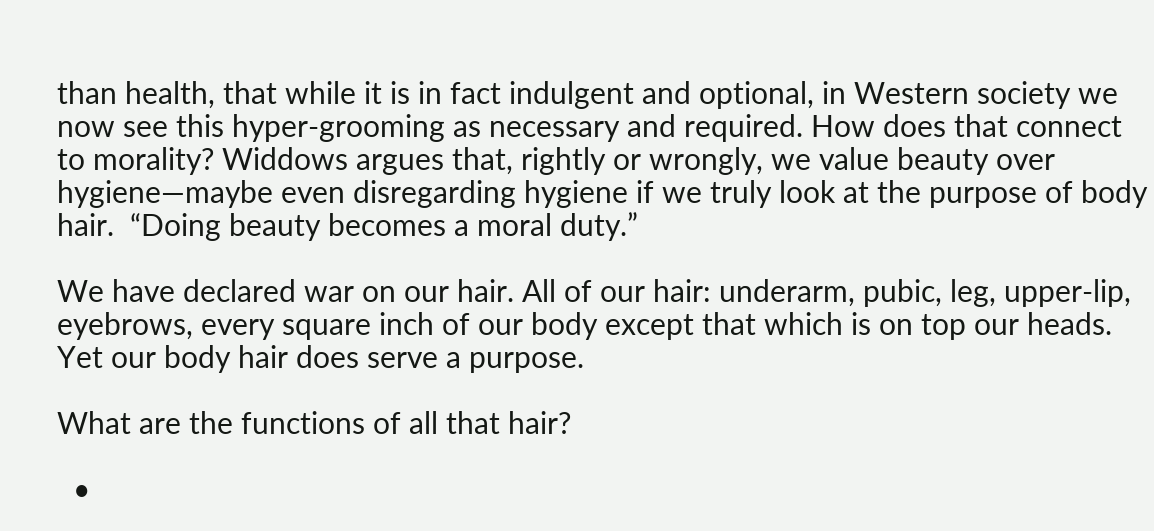than health, that while it is in fact indulgent and optional, in Western society we now see this hyper-grooming as necessary and required. How does that connect to morality? Widdows argues that, rightly or wrongly, we value beauty over hygiene—maybe even disregarding hygiene if we truly look at the purpose of body hair.  “Doing beauty becomes a moral duty.”

We have declared war on our hair. All of our hair: underarm, pubic, leg, upper-lip, eyebrows, every square inch of our body except that which is on top our heads. Yet our body hair does serve a purpose.

What are the functions of all that hair?

  •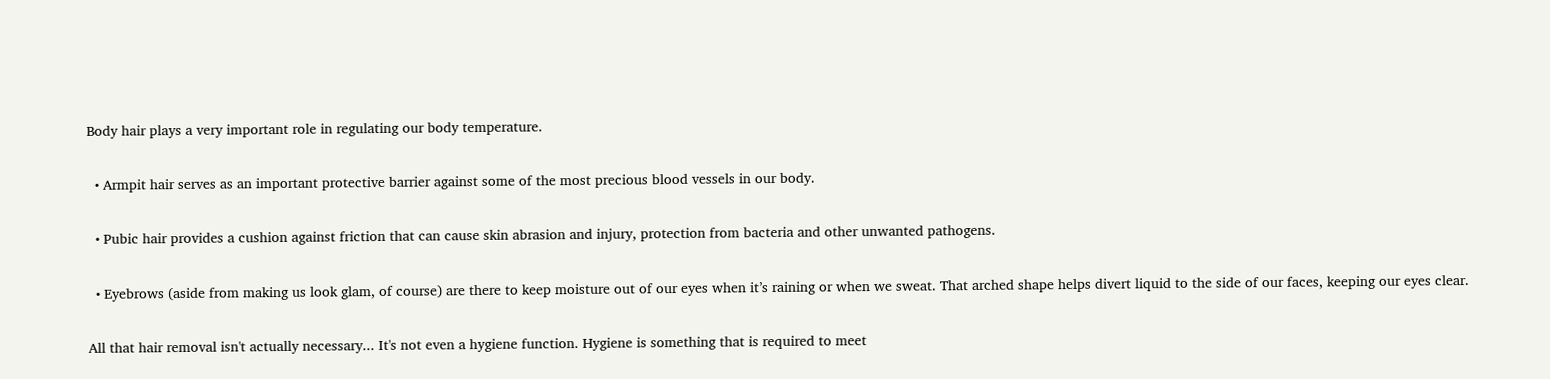Body hair plays a very important role in regulating our body temperature.

  • Armpit hair serves as an important protective barrier against some of the most precious blood vessels in our body.

  • Pubic hair provides a cushion against friction that can cause skin abrasion and injury, protection from bacteria and other unwanted pathogens.

  • Eyebrows (aside from making us look glam, of course) are there to keep moisture out of our eyes when it’s raining or when we sweat. That arched shape helps divert liquid to the side of our faces, keeping our eyes clear.

All that hair removal isn't actually necessary... It's not even a hygiene function. Hygiene is something that is required to meet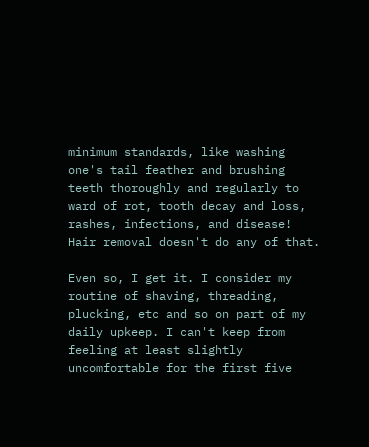minimum standards, like washing one's tail feather and brushing teeth thoroughly and regularly to ward of rot, tooth decay and loss, rashes, infections, and disease! Hair removal doesn't do any of that.

Even so, I get it. I consider my routine of shaving, threading, plucking, etc and so on part of my daily upkeep. I can't keep from feeling at least slightly uncomfortable for the first five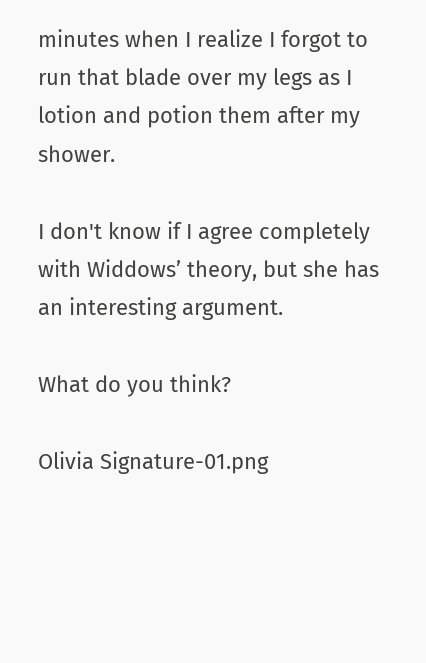minutes when I realize I forgot to run that blade over my legs as I lotion and potion them after my shower.

I don't know if I agree completely with Widdows’ theory, but she has an interesting argument.

What do you think?

Olivia Signature-01.png